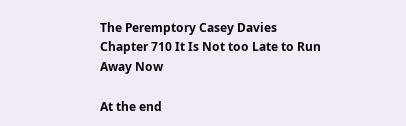The Peremptory Casey Davies Chapter 710 It Is Not too Late to Run Away Now

At the end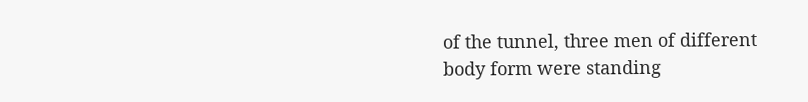of the tunnel, three men of different body form were standing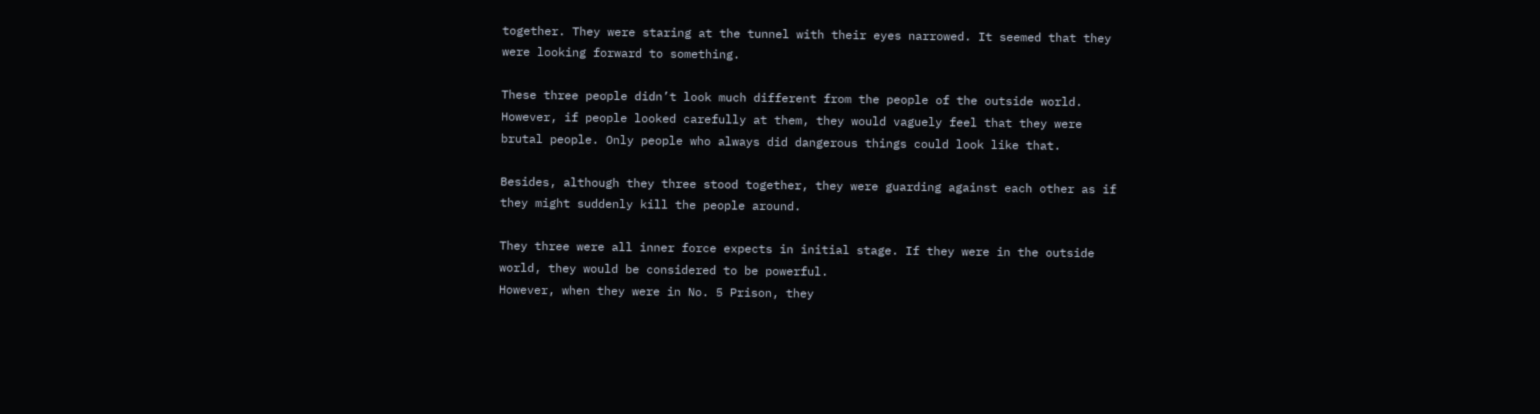together. They were staring at the tunnel with their eyes narrowed. It seemed that they were looking forward to something.

These three people didn’t look much different from the people of the outside world. However, if people looked carefully at them, they would vaguely feel that they were brutal people. Only people who always did dangerous things could look like that.

Besides, although they three stood together, they were guarding against each other as if they might suddenly kill the people around.

They three were all inner force expects in initial stage. If they were in the outside world, they would be considered to be powerful.
However, when they were in No. 5 Prison, they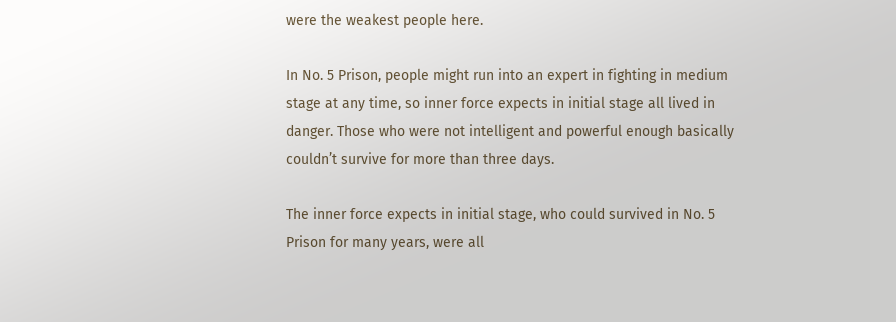were the weakest people here.

In No. 5 Prison, people might run into an expert in fighting in medium stage at any time, so inner force expects in initial stage all lived in danger. Those who were not intelligent and powerful enough basically couldn’t survive for more than three days.

The inner force expects in initial stage, who could survived in No. 5 Prison for many years, were all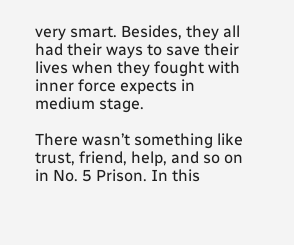very smart. Besides, they all had their ways to save their lives when they fought with inner force expects in medium stage.

There wasn’t something like trust, friend, help, and so on in No. 5 Prison. In this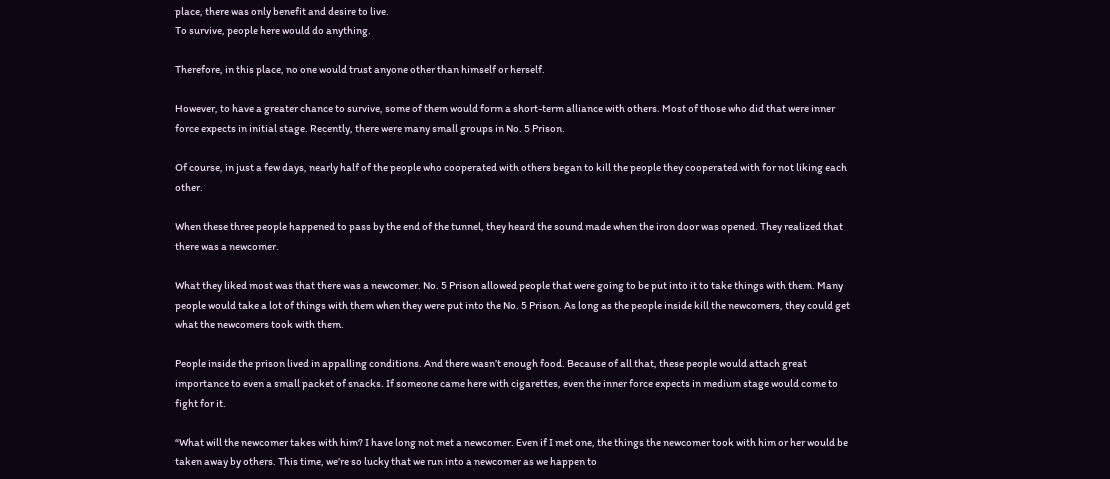place, there was only benefit and desire to live.
To survive, people here would do anything.

Therefore, in this place, no one would trust anyone other than himself or herself.

However, to have a greater chance to survive, some of them would form a short-term alliance with others. Most of those who did that were inner force expects in initial stage. Recently, there were many small groups in No. 5 Prison.

Of course, in just a few days, nearly half of the people who cooperated with others began to kill the people they cooperated with for not liking each other.

When these three people happened to pass by the end of the tunnel, they heard the sound made when the iron door was opened. They realized that there was a newcomer.

What they liked most was that there was a newcomer. No. 5 Prison allowed people that were going to be put into it to take things with them. Many people would take a lot of things with them when they were put into the No. 5 Prison. As long as the people inside kill the newcomers, they could get what the newcomers took with them.

People inside the prison lived in appalling conditions. And there wasn’t enough food. Because of all that, these people would attach great importance to even a small packet of snacks. If someone came here with cigarettes, even the inner force expects in medium stage would come to fight for it.

“What will the newcomer takes with him? I have long not met a newcomer. Even if I met one, the things the newcomer took with him or her would be taken away by others. This time, we’re so lucky that we run into a newcomer as we happen to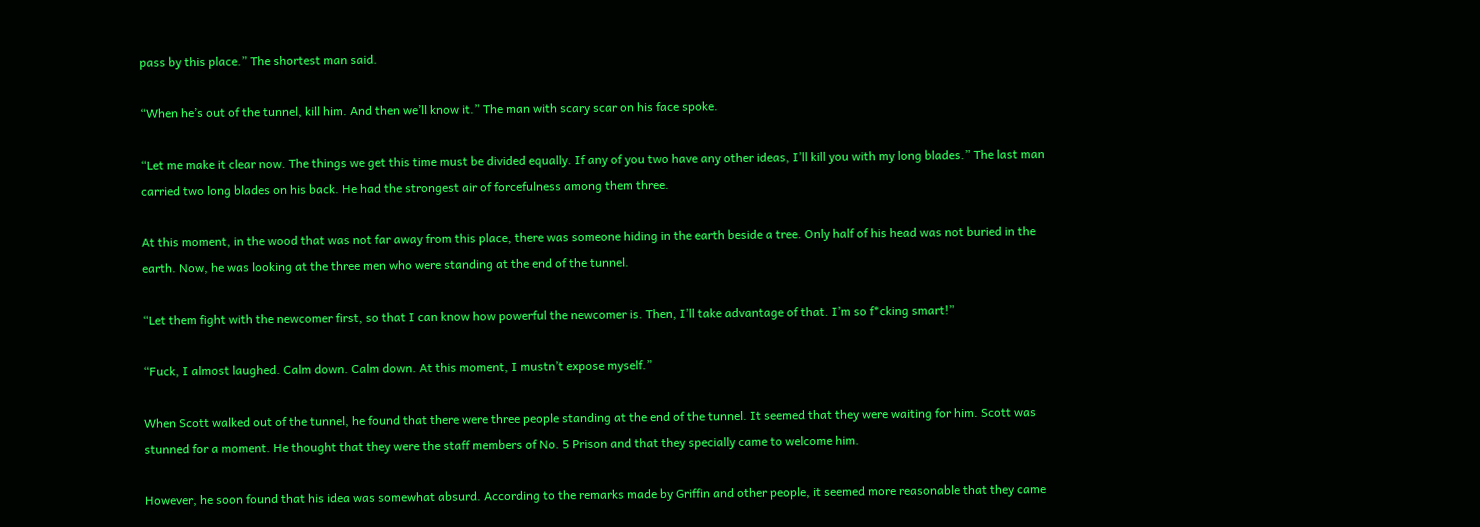pass by this place.” The shortest man said.

“When he’s out of the tunnel, kill him. And then we’ll know it.” The man with scary scar on his face spoke.

“Let me make it clear now. The things we get this time must be divided equally. If any of you two have any other ideas, I’ll kill you with my long blades.” The last man carried two long blades on his back. He had the strongest air of forcefulness among them three.

At this moment, in the wood that was not far away from this place, there was someone hiding in the earth beside a tree. Only half of his head was not buried in the earth. Now, he was looking at the three men who were standing at the end of the tunnel.

“Let them fight with the newcomer first, so that I can know how powerful the newcomer is. Then, I’ll take advantage of that. I’m so f*cking smart!”

“Fuck, I almost laughed. Calm down. Calm down. At this moment, I mustn’t expose myself.”

When Scott walked out of the tunnel, he found that there were three people standing at the end of the tunnel. It seemed that they were waiting for him. Scott was stunned for a moment. He thought that they were the staff members of No. 5 Prison and that they specially came to welcome him.

However, he soon found that his idea was somewhat absurd. According to the remarks made by Griffin and other people, it seemed more reasonable that they came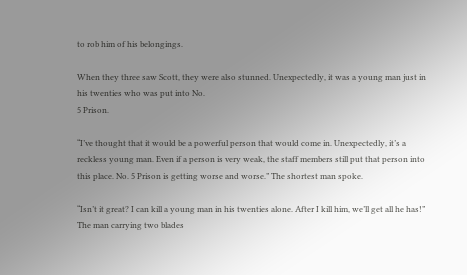to rob him of his belongings.

When they three saw Scott, they were also stunned. Unexpectedly, it was a young man just in his twenties who was put into No.
5 Prison.

“I’ve thought that it would be a powerful person that would come in. Unexpectedly, it’s a reckless young man. Even if a person is very weak, the staff members still put that person into this place. No. 5 Prison is getting worse and worse.” The shortest man spoke.

“Isn’t it great? I can kill a young man in his twenties alone. After I kill him, we’ll get all he has!” The man carrying two blades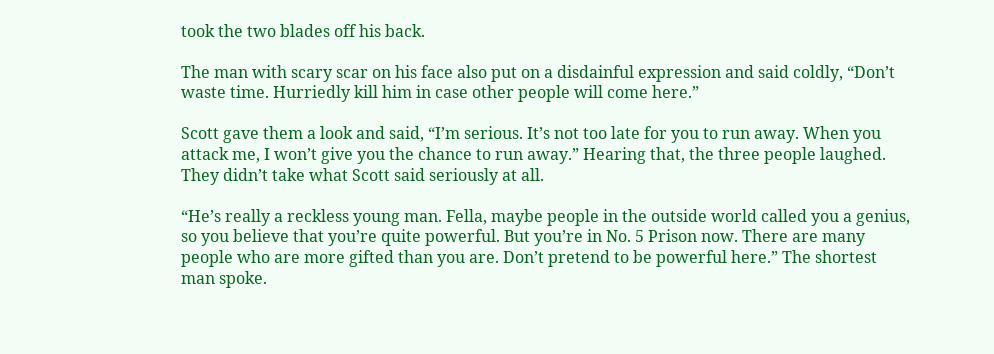took the two blades off his back.

The man with scary scar on his face also put on a disdainful expression and said coldly, “Don’t waste time. Hurriedly kill him in case other people will come here.”

Scott gave them a look and said, “I’m serious. It’s not too late for you to run away. When you attack me, I won’t give you the chance to run away.” Hearing that, the three people laughed. They didn’t take what Scott said seriously at all.

“He’s really a reckless young man. Fella, maybe people in the outside world called you a genius, so you believe that you’re quite powerful. But you’re in No. 5 Prison now. There are many people who are more gifted than you are. Don’t pretend to be powerful here.” The shortest man spoke.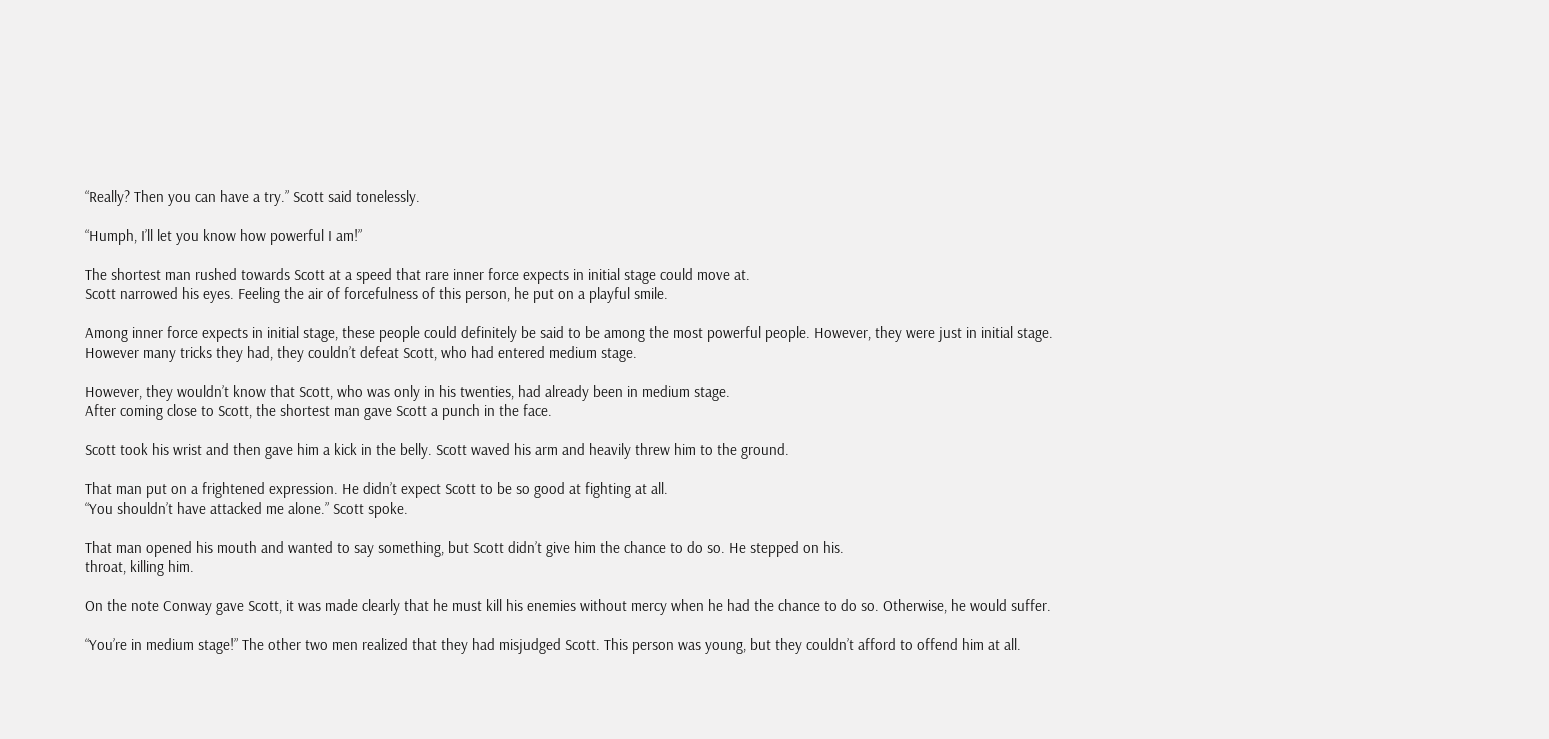“Really? Then you can have a try.” Scott said tonelessly.

“Humph, I’ll let you know how powerful I am!”

The shortest man rushed towards Scott at a speed that rare inner force expects in initial stage could move at.
Scott narrowed his eyes. Feeling the air of forcefulness of this person, he put on a playful smile.

Among inner force expects in initial stage, these people could definitely be said to be among the most powerful people. However, they were just in initial stage. However many tricks they had, they couldn’t defeat Scott, who had entered medium stage.

However, they wouldn’t know that Scott, who was only in his twenties, had already been in medium stage.
After coming close to Scott, the shortest man gave Scott a punch in the face.

Scott took his wrist and then gave him a kick in the belly. Scott waved his arm and heavily threw him to the ground.

That man put on a frightened expression. He didn’t expect Scott to be so good at fighting at all.
“You shouldn’t have attacked me alone.” Scott spoke.

That man opened his mouth and wanted to say something, but Scott didn’t give him the chance to do so. He stepped on his.
throat, killing him.

On the note Conway gave Scott, it was made clearly that he must kill his enemies without mercy when he had the chance to do so. Otherwise, he would suffer.

“You’re in medium stage!” The other two men realized that they had misjudged Scott. This person was young, but they couldn’t afford to offend him at all.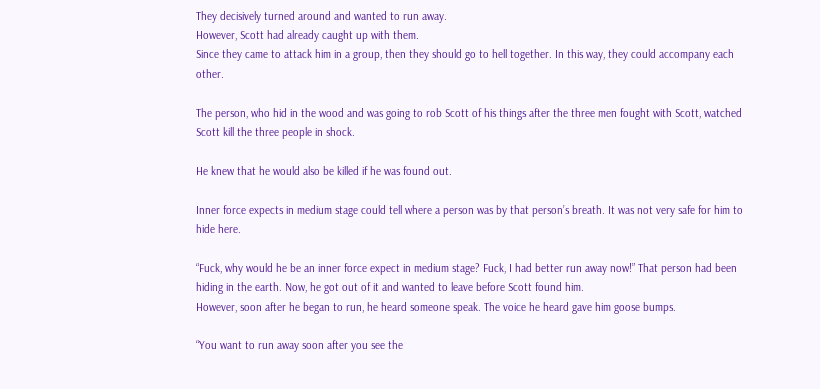They decisively turned around and wanted to run away.
However, Scott had already caught up with them.
Since they came to attack him in a group, then they should go to hell together. In this way, they could accompany each other.

The person, who hid in the wood and was going to rob Scott of his things after the three men fought with Scott, watched Scott kill the three people in shock.

He knew that he would also be killed if he was found out.

Inner force expects in medium stage could tell where a person was by that person’s breath. It was not very safe for him to hide here.

“Fuck, why would he be an inner force expect in medium stage? Fuck, I had better run away now!” That person had been hiding in the earth. Now, he got out of it and wanted to leave before Scott found him.
However, soon after he began to run, he heard someone speak. The voice he heard gave him goose bumps.

“You want to run away soon after you see the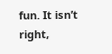fun. It isn’t right,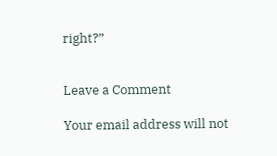right?”


Leave a Comment

Your email address will not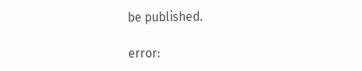be published.

error: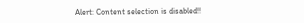Alert: Content selection is disabled!!